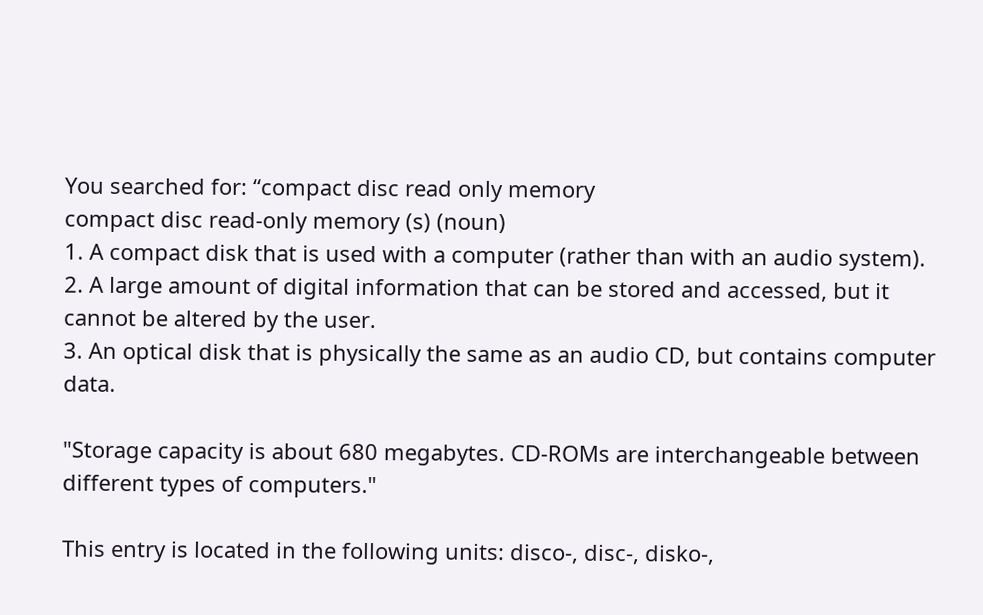You searched for: “compact disc read only memory
compact disc read-only memory (s) (noun)
1. A compact disk that is used with a computer (rather than with an audio system).
2. A large amount of digital information that can be stored and accessed, but it cannot be altered by the user.
3. An optical disk that is physically the same as an audio CD, but contains computer data.

"Storage capacity is about 680 megabytes. CD-ROMs are interchangeable between different types of computers."

This entry is located in the following units: disco-, disc-, disko-,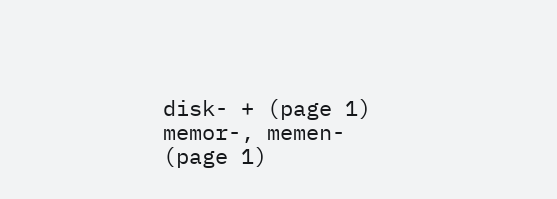disk- + (page 1) memor-, memen- (page 1)